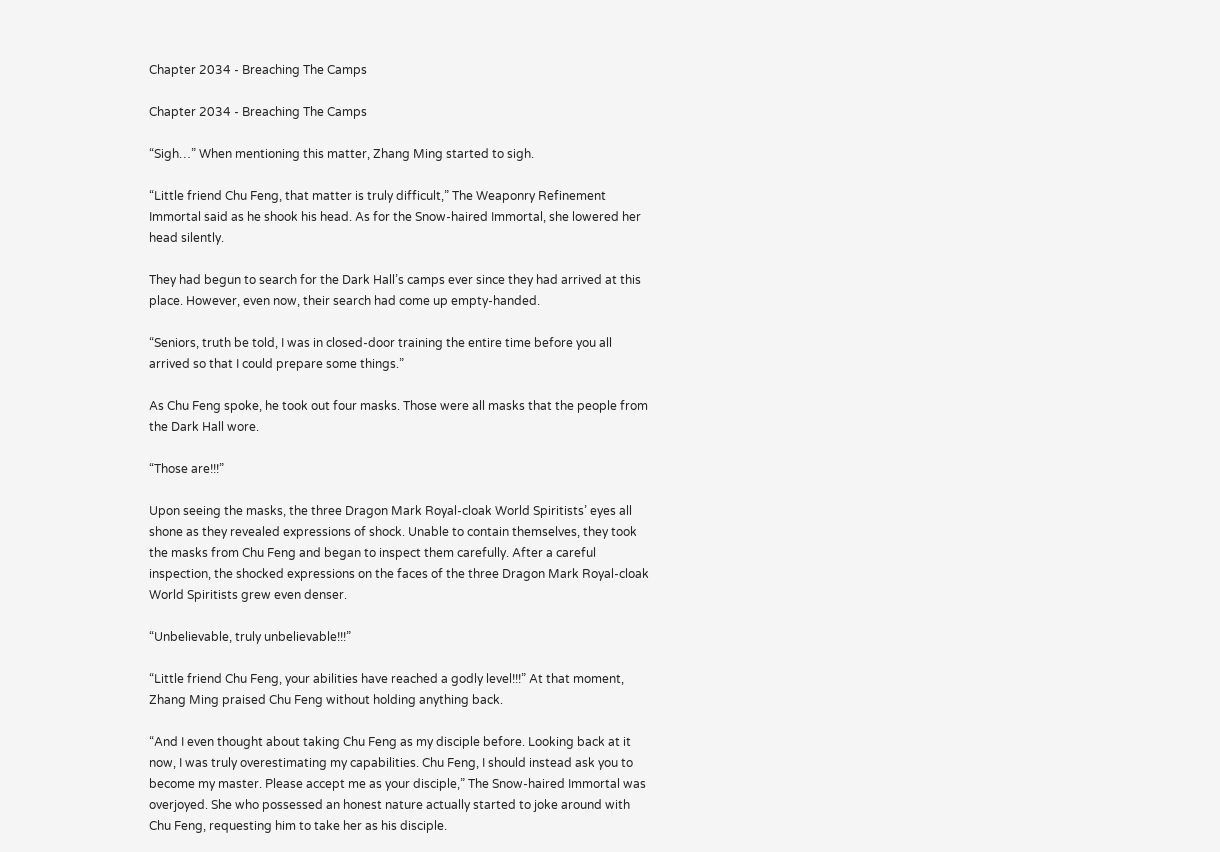Chapter 2034 - Breaching The Camps

Chapter 2034 - Breaching The Camps

“Sigh…” When mentioning this matter, Zhang Ming started to sigh.

“Little friend Chu Feng, that matter is truly difficult,” The Weaponry Refinement Immortal said as he shook his head. As for the Snow-haired Immortal, she lowered her head silently.

They had begun to search for the Dark Hall’s camps ever since they had arrived at this place. However, even now, their search had come up empty-handed.

“Seniors, truth be told, I was in closed-door training the entire time before you all arrived so that I could prepare some things.”

As Chu Feng spoke, he took out four masks. Those were all masks that the people from the Dark Hall wore.

“Those are!!!”

Upon seeing the masks, the three Dragon Mark Royal-cloak World Spiritists’ eyes all shone as they revealed expressions of shock. Unable to contain themselves, they took the masks from Chu Feng and began to inspect them carefully. After a careful inspection, the shocked expressions on the faces of the three Dragon Mark Royal-cloak World Spiritists grew even denser.

“Unbelievable, truly unbelievable!!!”

“Little friend Chu Feng, your abilities have reached a godly level!!!” At that moment, Zhang Ming praised Chu Feng without holding anything back.

“And I even thought about taking Chu Feng as my disciple before. Looking back at it now, I was truly overestimating my capabilities. Chu Feng, I should instead ask you to become my master. Please accept me as your disciple,” The Snow-haired Immortal was overjoyed. She who possessed an honest nature actually started to joke around with Chu Feng, requesting him to take her as his disciple.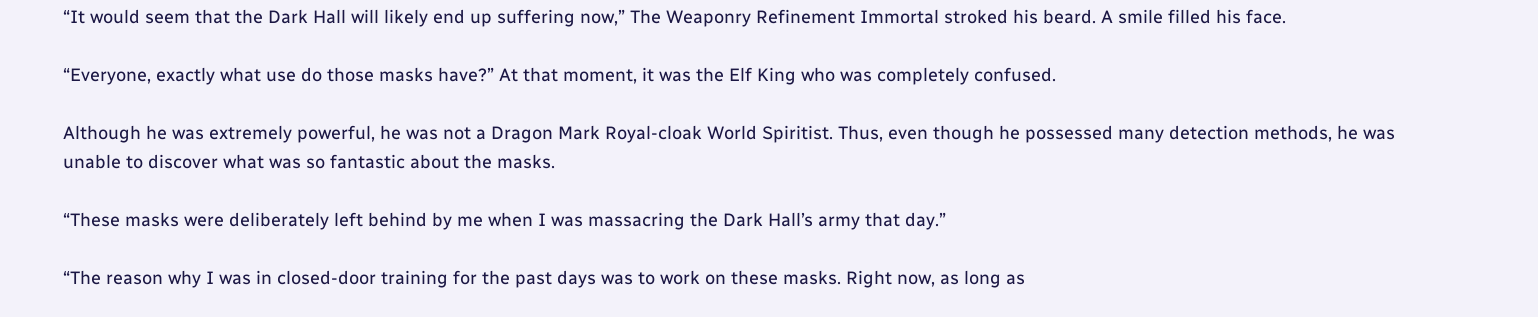“It would seem that the Dark Hall will likely end up suffering now,” The Weaponry Refinement Immortal stroked his beard. A smile filled his face.

“Everyone, exactly what use do those masks have?” At that moment, it was the Elf King who was completely confused.

Although he was extremely powerful, he was not a Dragon Mark Royal-cloak World Spiritist. Thus, even though he possessed many detection methods, he was unable to discover what was so fantastic about the masks.

“These masks were deliberately left behind by me when I was massacring the Dark Hall’s army that day.”

“The reason why I was in closed-door training for the past days was to work on these masks. Right now, as long as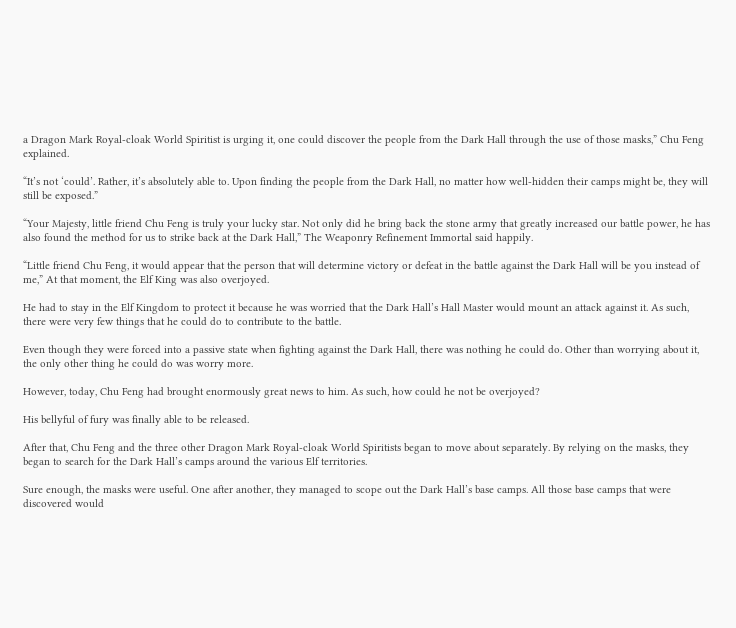a Dragon Mark Royal-cloak World Spiritist is urging it, one could discover the people from the Dark Hall through the use of those masks,” Chu Feng explained.

“It’s not ‘could’. Rather, it’s absolutely able to. Upon finding the people from the Dark Hall, no matter how well-hidden their camps might be, they will still be exposed.”

“Your Majesty, little friend Chu Feng is truly your lucky star. Not only did he bring back the stone army that greatly increased our battle power, he has also found the method for us to strike back at the Dark Hall,” The Weaponry Refinement Immortal said happily.

“Little friend Chu Feng, it would appear that the person that will determine victory or defeat in the battle against the Dark Hall will be you instead of me,” At that moment, the Elf King was also overjoyed.

He had to stay in the Elf Kingdom to protect it because he was worried that the Dark Hall’s Hall Master would mount an attack against it. As such, there were very few things that he could do to contribute to the battle.

Even though they were forced into a passive state when fighting against the Dark Hall, there was nothing he could do. Other than worrying about it, the only other thing he could do was worry more.

However, today, Chu Feng had brought enormously great news to him. As such, how could he not be overjoyed?

His bellyful of fury was finally able to be released.

After that, Chu Feng and the three other Dragon Mark Royal-cloak World Spiritists began to move about separately. By relying on the masks, they began to search for the Dark Hall’s camps around the various Elf territories.

Sure enough, the masks were useful. One after another, they managed to scope out the Dark Hall’s base camps. All those base camps that were discovered would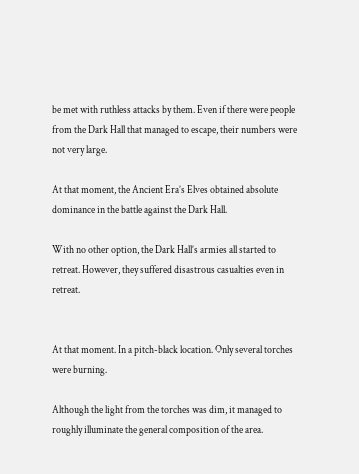be met with ruthless attacks by them. Even if there were people from the Dark Hall that managed to escape, their numbers were not very large.

At that moment, the Ancient Era’s Elves obtained absolute dominance in the battle against the Dark Hall.

With no other option, the Dark Hall’s armies all started to retreat. However, they suffered disastrous casualties even in retreat.


At that moment. In a pitch-black location. Only several torches were burning.

Although the light from the torches was dim, it managed to roughly illuminate the general composition of the area.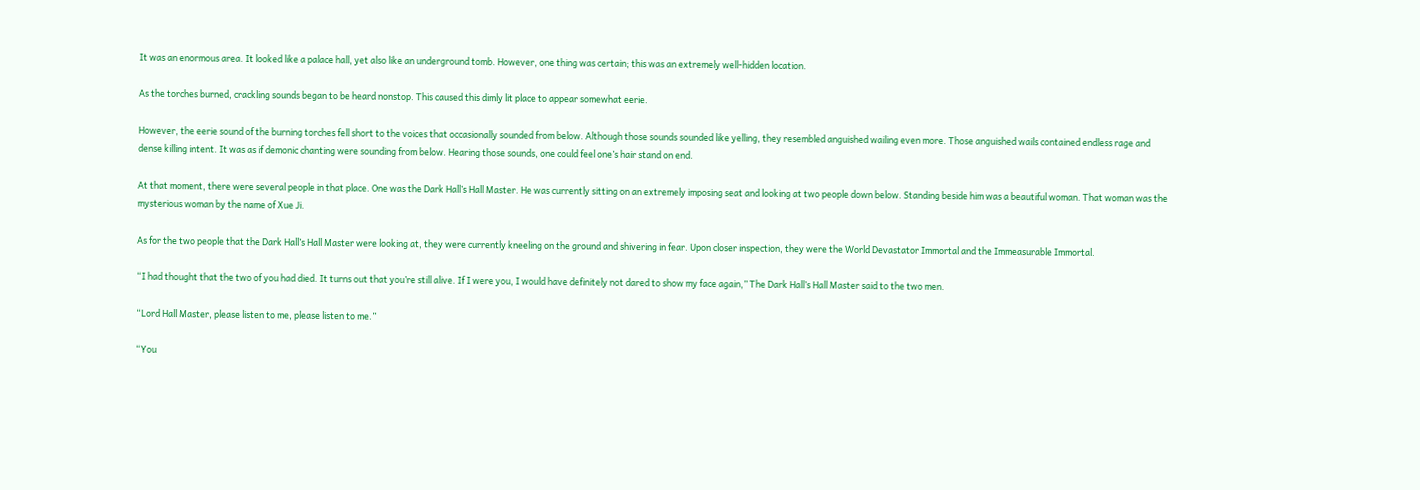It was an enormous area. It looked like a palace hall, yet also like an underground tomb. However, one thing was certain; this was an extremely well-hidden location.

As the torches burned, crackling sounds began to be heard nonstop. This caused this dimly lit place to appear somewhat eerie.

However, the eerie sound of the burning torches fell short to the voices that occasionally sounded from below. Although those sounds sounded like yelling, they resembled anguished wailing even more. Those anguished wails contained endless rage and dense killing intent. It was as if demonic chanting were sounding from below. Hearing those sounds, one could feel one’s hair stand on end.

At that moment, there were several people in that place. One was the Dark Hall’s Hall Master. He was currently sitting on an extremely imposing seat and looking at two people down below. Standing beside him was a beautiful woman. That woman was the mysterious woman by the name of Xue Ji.

As for the two people that the Dark Hall’s Hall Master were looking at, they were currently kneeling on the ground and shivering in fear. Upon closer inspection, they were the World Devastator Immortal and the Immeasurable Immortal.

“I had thought that the two of you had died. It turns out that you’re still alive. If I were you, I would have definitely not dared to show my face again,” The Dark Hall’s Hall Master said to the two men.

“Lord Hall Master, please listen to me, please listen to me.”

“You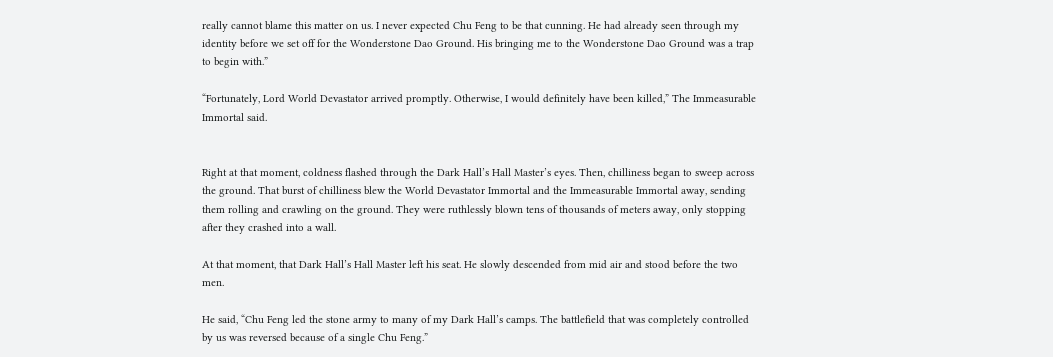really cannot blame this matter on us. I never expected Chu Feng to be that cunning. He had already seen through my identity before we set off for the Wonderstone Dao Ground. His bringing me to the Wonderstone Dao Ground was a trap to begin with.”

“Fortunately, Lord World Devastator arrived promptly. Otherwise, I would definitely have been killed,” The Immeasurable Immortal said.


Right at that moment, coldness flashed through the Dark Hall’s Hall Master’s eyes. Then, chilliness began to sweep across the ground. That burst of chilliness blew the World Devastator Immortal and the Immeasurable Immortal away, sending them rolling and crawling on the ground. They were ruthlessly blown tens of thousands of meters away, only stopping after they crashed into a wall.

At that moment, that Dark Hall’s Hall Master left his seat. He slowly descended from mid air and stood before the two men.

He said, “Chu Feng led the stone army to many of my Dark Hall’s camps. The battlefield that was completely controlled by us was reversed because of a single Chu Feng.”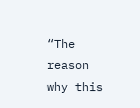“The reason why this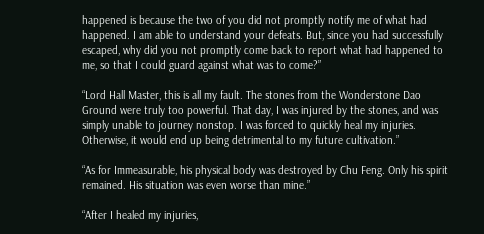happened is because the two of you did not promptly notify me of what had happened. I am able to understand your defeats. But, since you had successfully escaped, why did you not promptly come back to report what had happened to me, so that I could guard against what was to come?”

“Lord Hall Master, this is all my fault. The stones from the Wonderstone Dao Ground were truly too powerful. That day, I was injured by the stones, and was simply unable to journey nonstop. I was forced to quickly heal my injuries. Otherwise, it would end up being detrimental to my future cultivation.”

“As for Immeasurable, his physical body was destroyed by Chu Feng. Only his spirit remained. His situation was even worse than mine.”

“After I healed my injuries,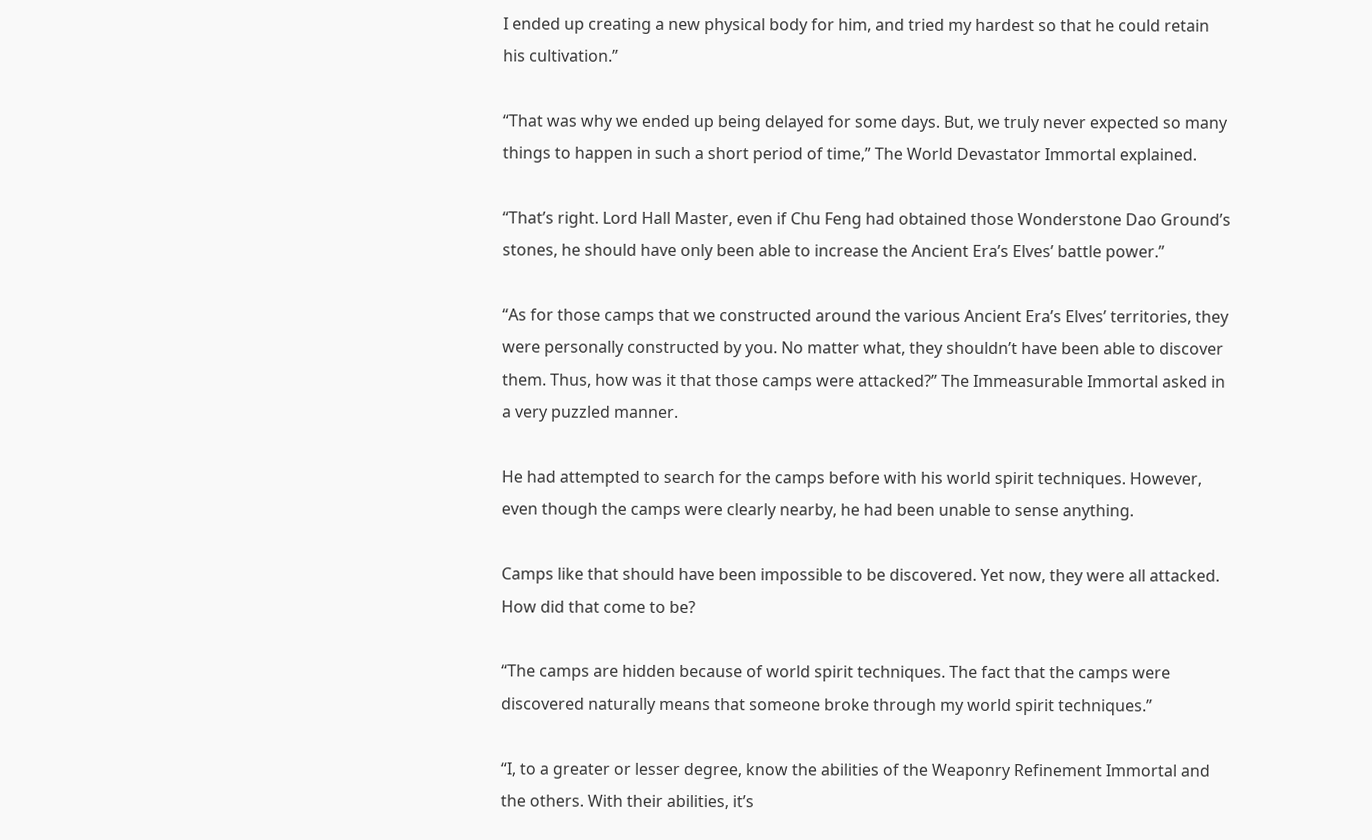I ended up creating a new physical body for him, and tried my hardest so that he could retain his cultivation.”

“That was why we ended up being delayed for some days. But, we truly never expected so many things to happen in such a short period of time,” The World Devastator Immortal explained.

“That’s right. Lord Hall Master, even if Chu Feng had obtained those Wonderstone Dao Ground’s stones, he should have only been able to increase the Ancient Era’s Elves’ battle power.”

“As for those camps that we constructed around the various Ancient Era’s Elves’ territories, they were personally constructed by you. No matter what, they shouldn’t have been able to discover them. Thus, how was it that those camps were attacked?” The Immeasurable Immortal asked in a very puzzled manner.

He had attempted to search for the camps before with his world spirit techniques. However, even though the camps were clearly nearby, he had been unable to sense anything.

Camps like that should have been impossible to be discovered. Yet now, they were all attacked. How did that come to be?

“The camps are hidden because of world spirit techniques. The fact that the camps were discovered naturally means that someone broke through my world spirit techniques.”

“I, to a greater or lesser degree, know the abilities of the Weaponry Refinement Immortal and the others. With their abilities, it’s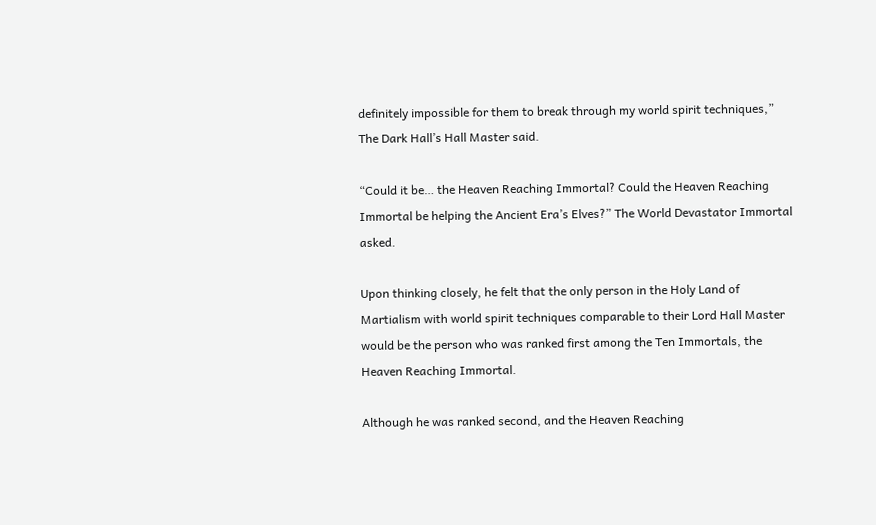definitely impossible for them to break through my world spirit techniques,” The Dark Hall’s Hall Master said.

“Could it be… the Heaven Reaching Immortal? Could the Heaven Reaching Immortal be helping the Ancient Era’s Elves?” The World Devastator Immortal asked.

Upon thinking closely, he felt that the only person in the Holy Land of Martialism with world spirit techniques comparable to their Lord Hall Master would be the person who was ranked first among the Ten Immortals, the Heaven Reaching Immortal.

Although he was ranked second, and the Heaven Reaching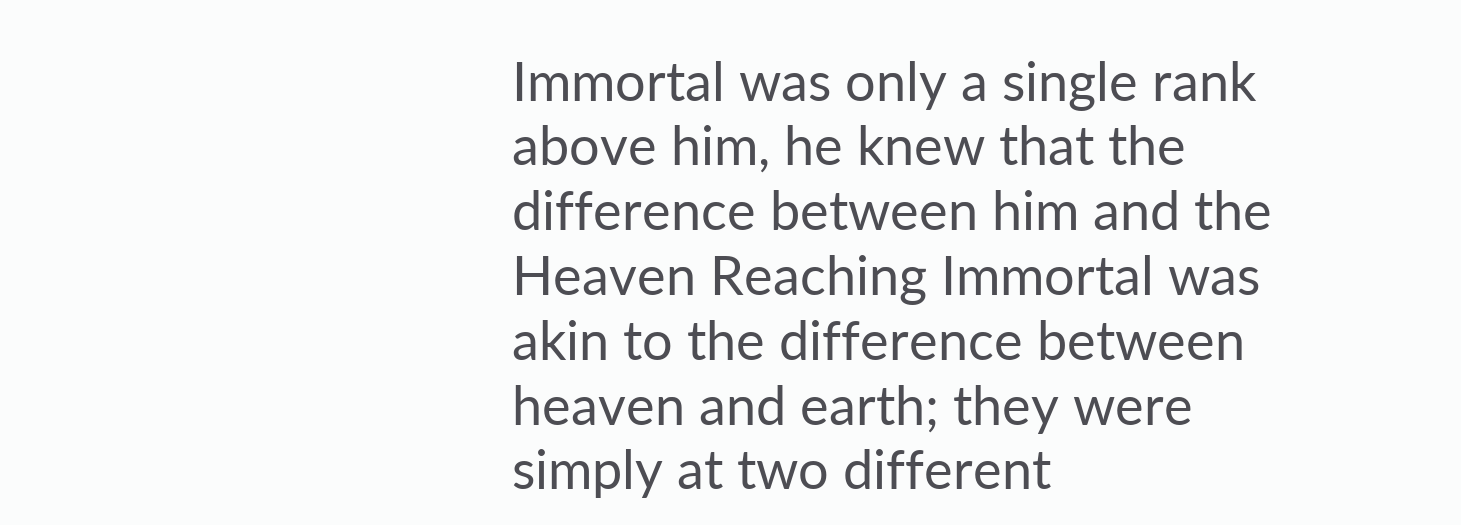Immortal was only a single rank above him, he knew that the difference between him and the Heaven Reaching Immortal was akin to the difference between heaven and earth; they were simply at two different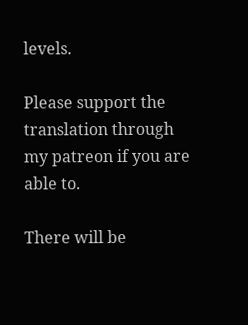levels.

Please support the translation through my patreon if you are able to.

There will be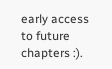early access to future chapters :).